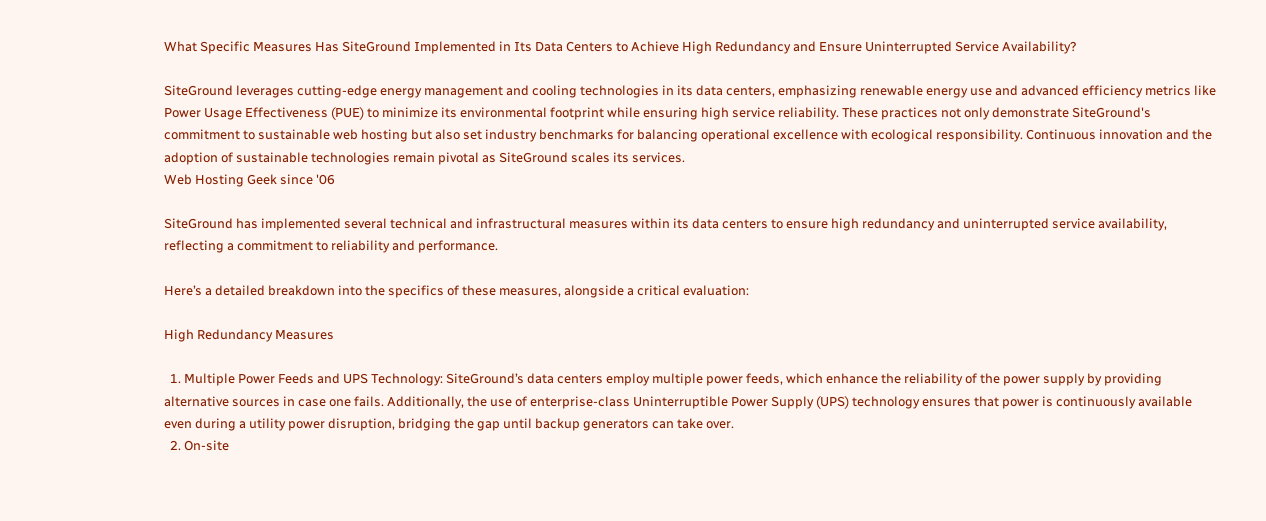What Specific Measures Has SiteGround Implemented in Its Data Centers to Achieve High Redundancy and Ensure Uninterrupted Service Availability?

SiteGround leverages cutting-edge energy management and cooling technologies in its data centers, emphasizing renewable energy use and advanced efficiency metrics like Power Usage Effectiveness (PUE) to minimize its environmental footprint while ensuring high service reliability. These practices not only demonstrate SiteGround's commitment to sustainable web hosting but also set industry benchmarks for balancing operational excellence with ecological responsibility. Continuous innovation and the adoption of sustainable technologies remain pivotal as SiteGround scales its services.
Web Hosting Geek since '06

SiteGround has implemented several technical and infrastructural measures within its data centers to ensure high redundancy and uninterrupted service availability, reflecting a commitment to reliability and performance.

Here’s a detailed breakdown into the specifics of these measures, alongside a critical evaluation:

High Redundancy Measures

  1. Multiple Power Feeds and UPS Technology: SiteGround’s data centers employ multiple power feeds, which enhance the reliability of the power supply by providing alternative sources in case one fails. Additionally, the use of enterprise-class Uninterruptible Power Supply (UPS) technology ensures that power is continuously available even during a utility power disruption, bridging the gap until backup generators can take over.
  2. On-site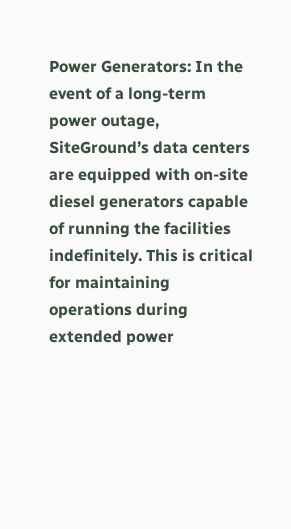Power Generators: In the event of a long-term power outage, SiteGround’s data centers are equipped with on-site diesel generators capable of running the facilities indefinitely. This is critical for maintaining operations during extended power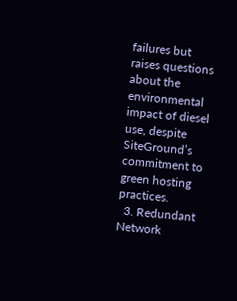failures but raises questions about the environmental impact of diesel use, despite SiteGround’s commitment to green hosting practices.
  3. Redundant Network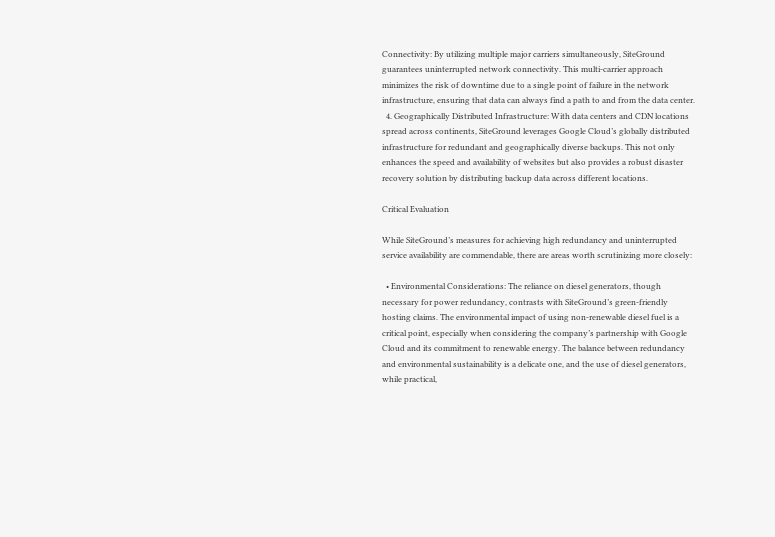Connectivity: By utilizing multiple major carriers simultaneously, SiteGround guarantees uninterrupted network connectivity. This multi-carrier approach minimizes the risk of downtime due to a single point of failure in the network infrastructure, ensuring that data can always find a path to and from the data center.
  4. Geographically Distributed Infrastructure: With data centers and CDN locations spread across continents, SiteGround leverages Google Cloud’s globally distributed infrastructure for redundant and geographically diverse backups. This not only enhances the speed and availability of websites but also provides a robust disaster recovery solution by distributing backup data across different locations.

Critical Evaluation

While SiteGround’s measures for achieving high redundancy and uninterrupted service availability are commendable, there are areas worth scrutinizing more closely:

  • Environmental Considerations: The reliance on diesel generators, though necessary for power redundancy, contrasts with SiteGround’s green-friendly hosting claims. The environmental impact of using non-renewable diesel fuel is a critical point, especially when considering the company’s partnership with Google Cloud and its commitment to renewable energy. The balance between redundancy and environmental sustainability is a delicate one, and the use of diesel generators, while practical,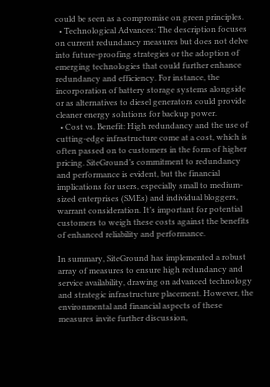could be seen as a compromise on green principles.
  • Technological Advances: The description focuses on current redundancy measures but does not delve into future-proofing strategies or the adoption of emerging technologies that could further enhance redundancy and efficiency. For instance, the incorporation of battery storage systems alongside or as alternatives to diesel generators could provide cleaner energy solutions for backup power.
  • Cost vs. Benefit: High redundancy and the use of cutting-edge infrastructure come at a cost, which is often passed on to customers in the form of higher pricing. SiteGround’s commitment to redundancy and performance is evident, but the financial implications for users, especially small to medium-sized enterprises (SMEs) and individual bloggers, warrant consideration. It’s important for potential customers to weigh these costs against the benefits of enhanced reliability and performance.

In summary, SiteGround has implemented a robust array of measures to ensure high redundancy and service availability, drawing on advanced technology and strategic infrastructure placement. However, the environmental and financial aspects of these measures invite further discussion,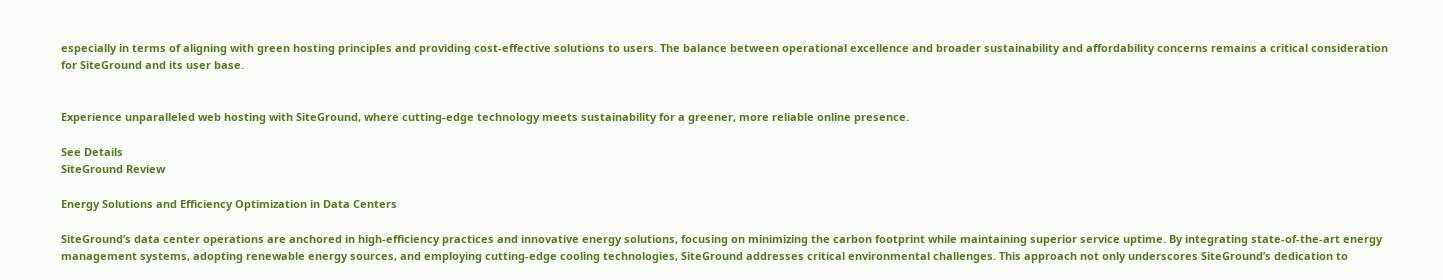especially in terms of aligning with green hosting principles and providing cost-effective solutions to users. The balance between operational excellence and broader sustainability and affordability concerns remains a critical consideration for SiteGround and its user base.


Experience unparalleled web hosting with SiteGround, where cutting-edge technology meets sustainability for a greener, more reliable online presence.

See Details
SiteGround Review

Energy Solutions and Efficiency Optimization in Data Centers

SiteGround’s data center operations are anchored in high-efficiency practices and innovative energy solutions, focusing on minimizing the carbon footprint while maintaining superior service uptime. By integrating state-of-the-art energy management systems, adopting renewable energy sources, and employing cutting-edge cooling technologies, SiteGround addresses critical environmental challenges. This approach not only underscores SiteGround’s dedication to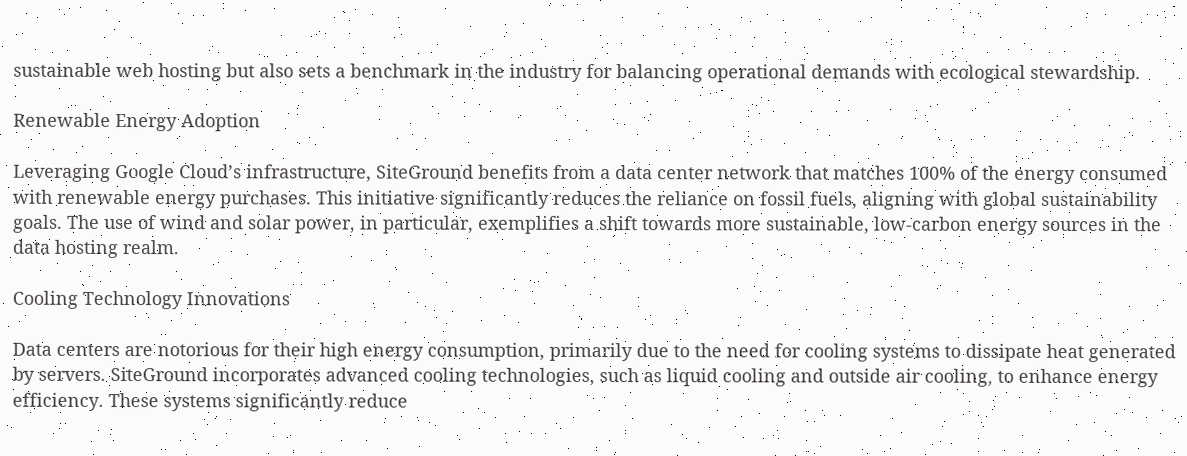sustainable web hosting but also sets a benchmark in the industry for balancing operational demands with ecological stewardship.

Renewable Energy Adoption

Leveraging Google Cloud’s infrastructure, SiteGround benefits from a data center network that matches 100% of the energy consumed with renewable energy purchases. This initiative significantly reduces the reliance on fossil fuels, aligning with global sustainability goals. The use of wind and solar power, in particular, exemplifies a shift towards more sustainable, low-carbon energy sources in the data hosting realm.

Cooling Technology Innovations

Data centers are notorious for their high energy consumption, primarily due to the need for cooling systems to dissipate heat generated by servers. SiteGround incorporates advanced cooling technologies, such as liquid cooling and outside air cooling, to enhance energy efficiency. These systems significantly reduce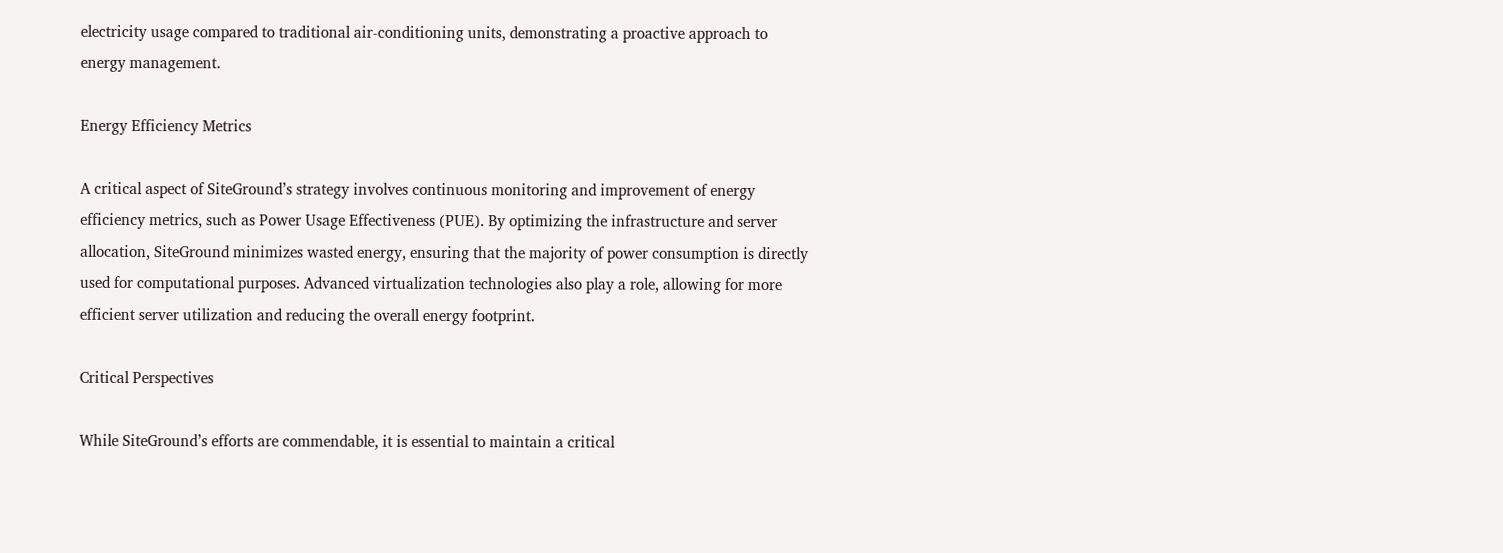electricity usage compared to traditional air-conditioning units, demonstrating a proactive approach to energy management.

Energy Efficiency Metrics

A critical aspect of SiteGround’s strategy involves continuous monitoring and improvement of energy efficiency metrics, such as Power Usage Effectiveness (PUE). By optimizing the infrastructure and server allocation, SiteGround minimizes wasted energy, ensuring that the majority of power consumption is directly used for computational purposes. Advanced virtualization technologies also play a role, allowing for more efficient server utilization and reducing the overall energy footprint.

Critical Perspectives

While SiteGround’s efforts are commendable, it is essential to maintain a critical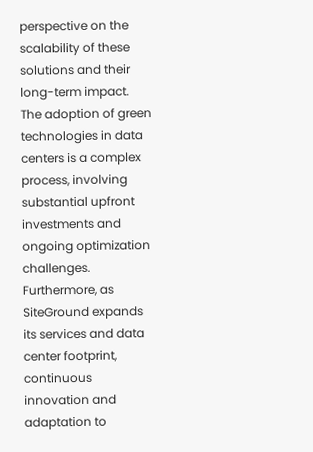perspective on the scalability of these solutions and their long-term impact. The adoption of green technologies in data centers is a complex process, involving substantial upfront investments and ongoing optimization challenges. Furthermore, as SiteGround expands its services and data center footprint, continuous innovation and adaptation to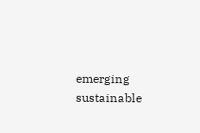emerging sustainable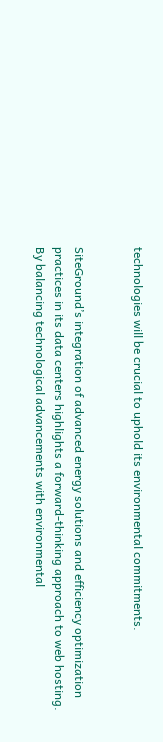technologies will be crucial to uphold its environmental commitments.


SiteGround’s integration of advanced energy solutions and efficiency optimization practices in its data centers highlights a forward-thinking approach to web hosting. By balancing technological advancements with environmental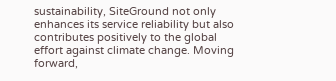sustainability, SiteGround not only enhances its service reliability but also contributes positively to the global effort against climate change. Moving forward,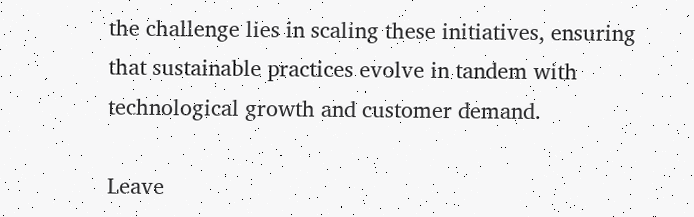the challenge lies in scaling these initiatives, ensuring that sustainable practices evolve in tandem with technological growth and customer demand.

Leave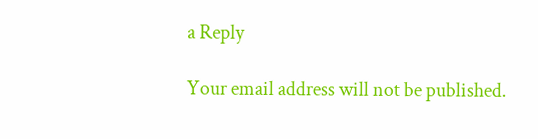a Reply

Your email address will not be published.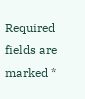Required fields are marked *